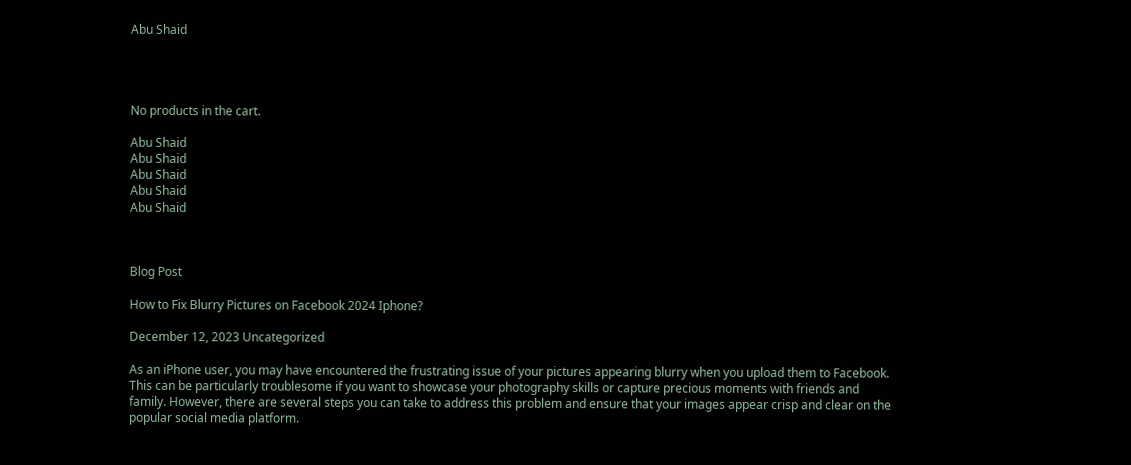Abu Shaid




No products in the cart.

Abu Shaid
Abu Shaid
Abu Shaid
Abu Shaid
Abu Shaid



Blog Post

How to Fix Blurry Pictures on Facebook 2024 Iphone?

December 12, 2023 Uncategorized

As an iPhone user, you may have encountered the frustrating issue of your pictures appearing blurry when you upload them to Facebook. This can be particularly troublesome if you want to showcase your photography skills or capture precious moments with friends and family. However, there are several steps you can take to address this problem and ensure that your images appear crisp and clear on the popular social media platform.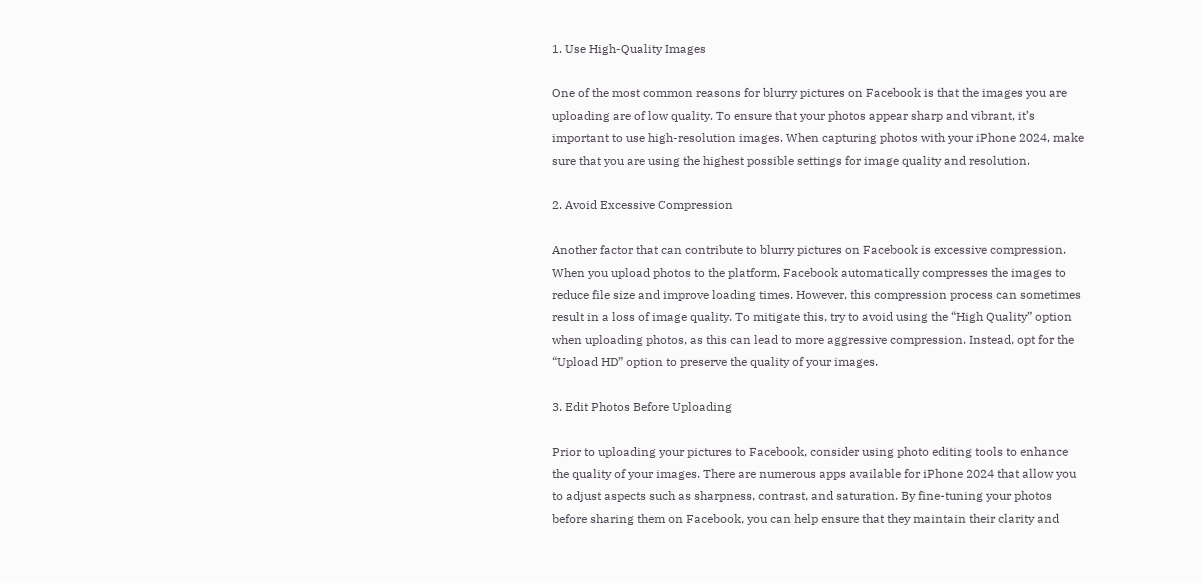1. Use High-Quality Images

One of the most common reasons for blurry pictures on Facebook is that the images you are uploading are of low quality. To ensure that your photos appear sharp and vibrant, it’s important to use high-resolution images. When capturing photos with your iPhone 2024, make sure that you are using the highest possible settings for image quality and resolution.

2. Avoid Excessive Compression

Another factor that can contribute to blurry pictures on Facebook is excessive compression. When you upload photos to the platform, Facebook automatically compresses the images to reduce file size and improve loading times. However, this compression process can sometimes result in a loss of image quality. To mitigate this, try to avoid using the “High Quality” option when uploading photos, as this can lead to more aggressive compression. Instead, opt for the “Upload HD” option to preserve the quality of your images.

3. Edit Photos Before Uploading

Prior to uploading your pictures to Facebook, consider using photo editing tools to enhance the quality of your images. There are numerous apps available for iPhone 2024 that allow you to adjust aspects such as sharpness, contrast, and saturation. By fine-tuning your photos before sharing them on Facebook, you can help ensure that they maintain their clarity and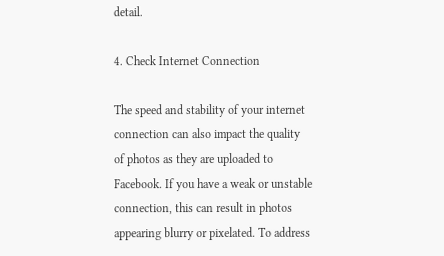detail.

4. Check Internet Connection

The speed and stability of your internet connection can also impact the quality of photos as they are uploaded to Facebook. If you have a weak or unstable connection, this can result in photos appearing blurry or pixelated. To address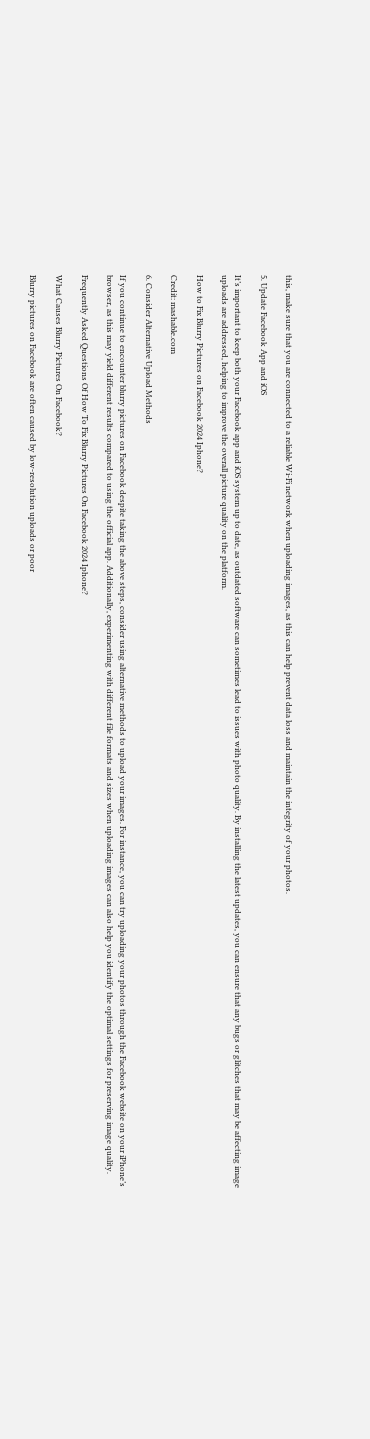this, make sure that you are connected to a reliable Wi-Fi network when uploading images, as this can help prevent data loss and maintain the integrity of your photos.

5. Update Facebook App and iOS

It’s important to keep both your Facebook app and iOS system up to date, as outdated software can sometimes lead to issues with photo quality. By installing the latest updates, you can ensure that any bugs or glitches that may be affecting image uploads are addressed, helping to improve the overall picture quality on the platform.

How to Fix Blurry Pictures on Facebook 2024 Iphone?

Credit: mashable.com

6. Consider Alternative Upload Methods

If you continue to encounter blurry pictures on Facebook despite taking the above steps, consider using alternative methods to upload your images. For instance, you can try uploading your photos through the Facebook website on your iPhone’s browser, as this may yield different results compared to using the official app. Additionally, experimenting with different file formats and sizes when uploading images can also help you identify the optimal settings for preserving image quality.

Frequently Asked Questions Of How To Fix Blurry Pictures On Facebook 2024 Iphone?

What Causes Blurry Pictures On Facebook?

Blurry pictures on Facebook are often caused by low-resolution uploads or poor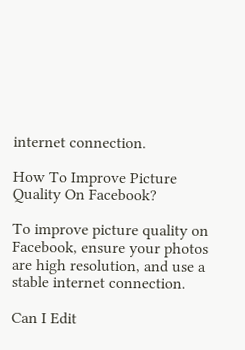internet connection.

How To Improve Picture Quality On Facebook?

To improve picture quality on Facebook, ensure your photos are high resolution, and use a stable internet connection.

Can I Edit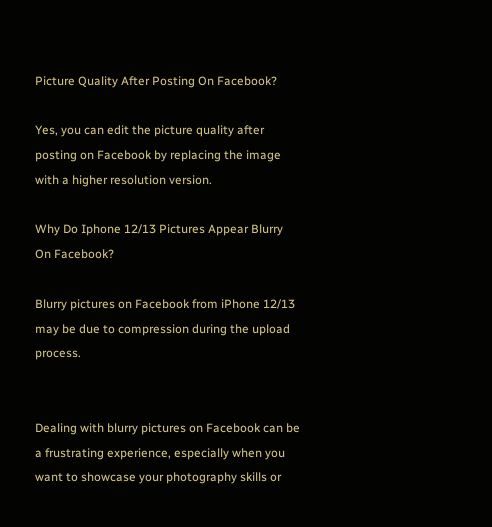Picture Quality After Posting On Facebook?

Yes, you can edit the picture quality after posting on Facebook by replacing the image with a higher resolution version.

Why Do Iphone 12/13 Pictures Appear Blurry On Facebook?

Blurry pictures on Facebook from iPhone 12/13 may be due to compression during the upload process.


Dealing with blurry pictures on Facebook can be a frustrating experience, especially when you want to showcase your photography skills or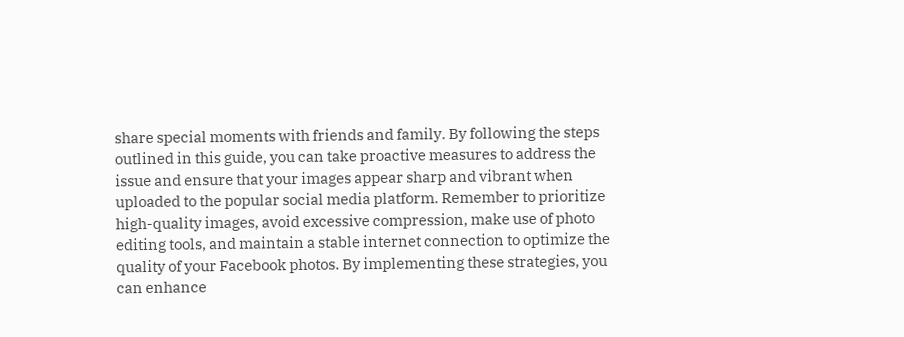share special moments with friends and family. By following the steps outlined in this guide, you can take proactive measures to address the issue and ensure that your images appear sharp and vibrant when uploaded to the popular social media platform. Remember to prioritize high-quality images, avoid excessive compression, make use of photo editing tools, and maintain a stable internet connection to optimize the quality of your Facebook photos. By implementing these strategies, you can enhance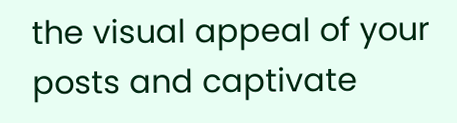the visual appeal of your posts and captivate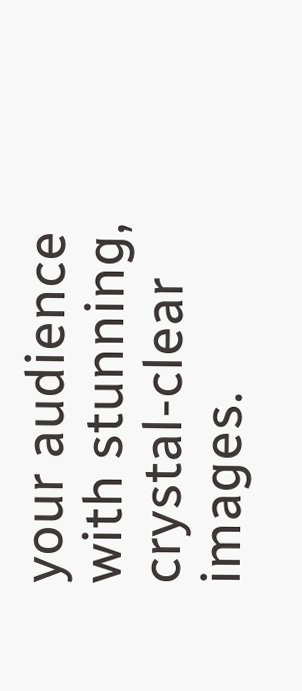your audience with stunning, crystal-clear images.